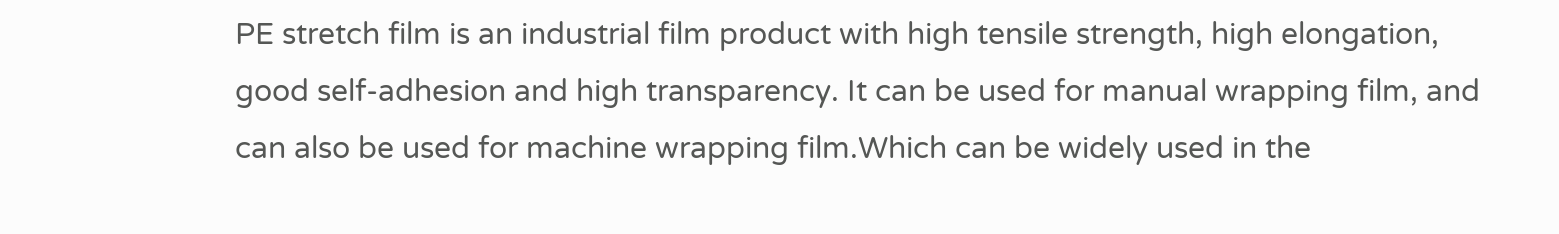PE stretch film is an industrial film product with high tensile strength, high elongation, good self-adhesion and high transparency. It can be used for manual wrapping film, and can also be used for machine wrapping film.Which can be widely used in the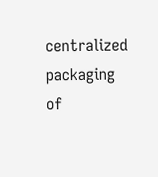centralized packaging of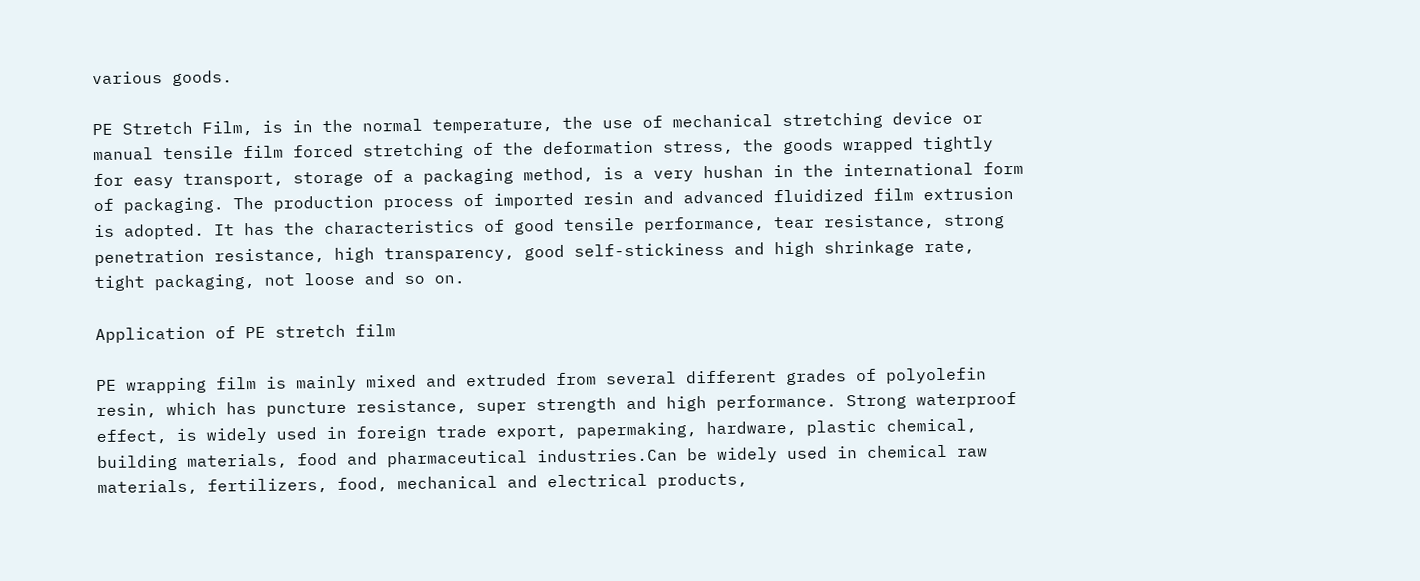various goods.

PE Stretch Film, is in the normal temperature, the use of mechanical stretching device or manual tensile film forced stretching of the deformation stress, the goods wrapped tightly for easy transport, storage of a packaging method, is a very hushan in the international form of packaging. The production process of imported resin and advanced fluidized film extrusion is adopted. It has the characteristics of good tensile performance, tear resistance, strong penetration resistance, high transparency, good self-stickiness and high shrinkage rate, tight packaging, not loose and so on.

Application of PE stretch film

PE wrapping film is mainly mixed and extruded from several different grades of polyolefin resin, which has puncture resistance, super strength and high performance. Strong waterproof effect, is widely used in foreign trade export, papermaking, hardware, plastic chemical, building materials, food and pharmaceutical industries.Can be widely used in chemical raw materials, fertilizers, food, mechanical and electrical products,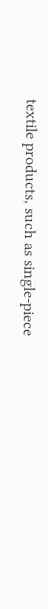textile products, such as single-piece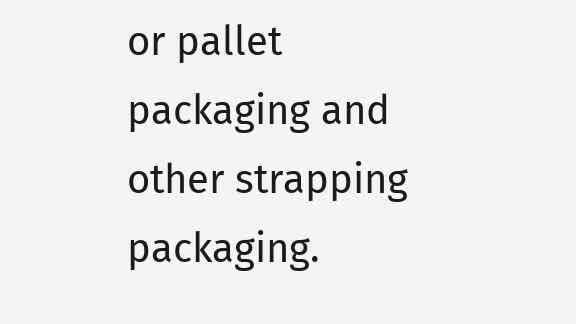or pallet packaging and other strapping packaging.